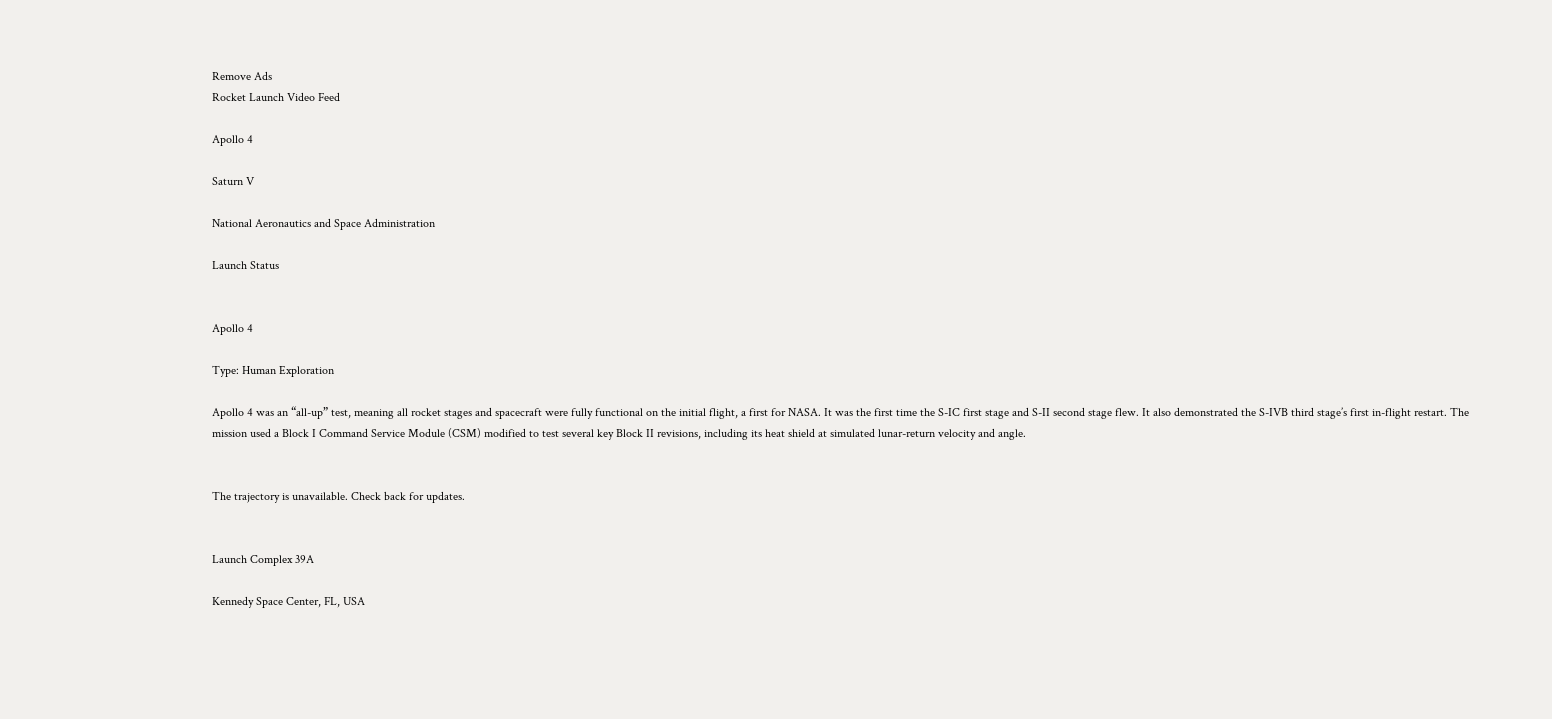Remove Ads
Rocket Launch Video Feed

Apollo 4

Saturn V

National Aeronautics and Space Administration

Launch Status


Apollo 4

Type: Human Exploration

Apollo 4 was an “all-up” test, meaning all rocket stages and spacecraft were fully functional on the initial flight, a first for NASA. It was the first time the S-IC first stage and S-II second stage flew. It also demonstrated the S-IVB third stage’s first in-flight restart. The mission used a Block I Command Service Module (CSM) modified to test several key Block II revisions, including its heat shield at simulated lunar-return velocity and angle.


The trajectory is unavailable. Check back for updates.


Launch Complex 39A

Kennedy Space Center, FL, USA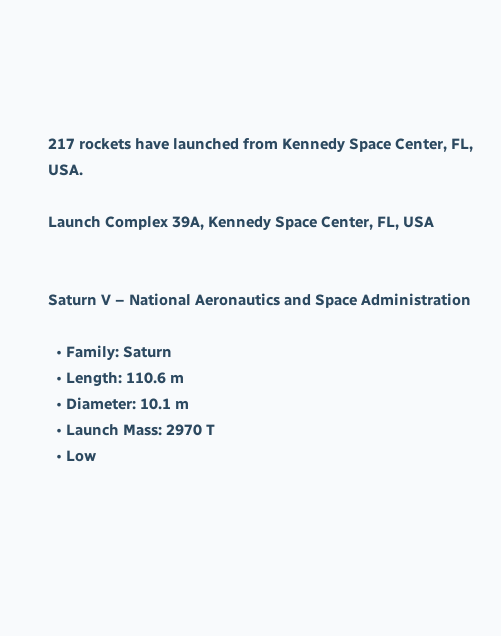217 rockets have launched from Kennedy Space Center, FL, USA.

Launch Complex 39A, Kennedy Space Center, FL, USA


Saturn V – National Aeronautics and Space Administration

  • Family: Saturn
  • Length: 110.6 m
  • Diameter: 10.1 m
  • Launch Mass: 2970 T
  • Low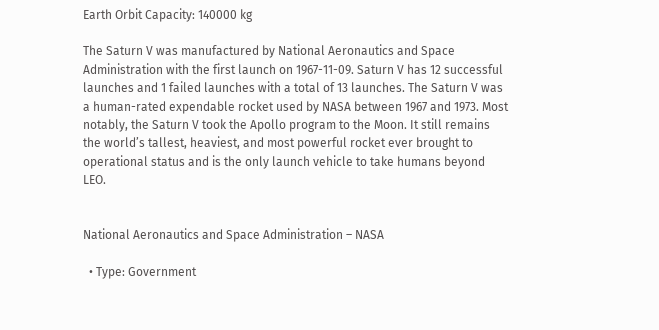Earth Orbit Capacity: 140000 kg

The Saturn V was manufactured by National Aeronautics and Space Administration with the first launch on 1967-11-09. Saturn V has 12 successful launches and 1 failed launches with a total of 13 launches. The Saturn V was a human-rated expendable rocket used by NASA between 1967 and 1973. Most notably, the Saturn V took the Apollo program to the Moon. It still remains the world’s tallest, heaviest, and most powerful rocket ever brought to operational status and is the only launch vehicle to take humans beyond LEO.


National Aeronautics and Space Administration – NASA

  • Type: Government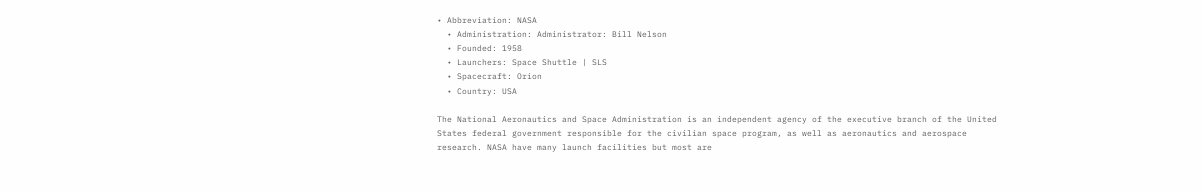• Abbreviation: NASA
  • Administration: Administrator: Bill Nelson
  • Founded: 1958
  • Launchers: Space Shuttle | SLS
  • Spacecraft: Orion
  • Country: USA

The National Aeronautics and Space Administration is an independent agency of the executive branch of the United States federal government responsible for the civilian space program, as well as aeronautics and aerospace research. NASA have many launch facilities but most are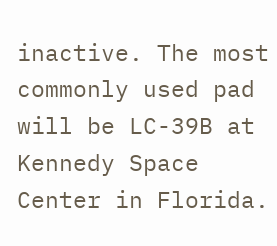inactive. The most commonly used pad will be LC-39B at Kennedy Space Center in Florida.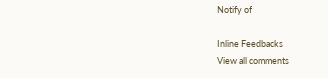Notify of

Inline Feedbacks
View all comments